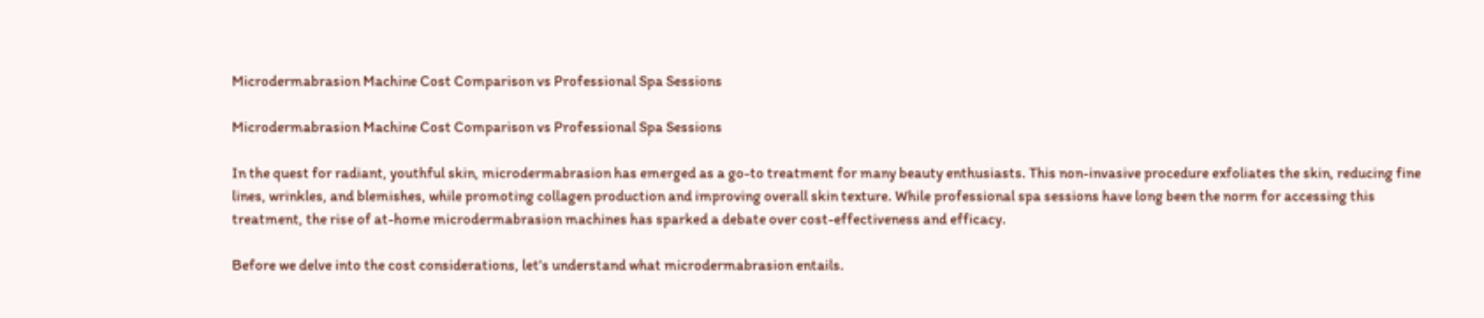Microdermabrasion Machine Cost Comparison vs Professional Spa Sessions

Microdermabrasion Machine Cost Comparison vs Professional Spa Sessions

In the quest for radiant, youthful skin, microdermabrasion has emerged as a go-to treatment for many beauty enthusiasts. This non-invasive procedure exfoliates the skin, reducing fine lines, wrinkles, and blemishes, while promoting collagen production and improving overall skin texture. While professional spa sessions have long been the norm for accessing this treatment, the rise of at-home microdermabrasion machines has sparked a debate over cost-effectiveness and efficacy.

Before we delve into the cost considerations, let's understand what microdermabrasion entails.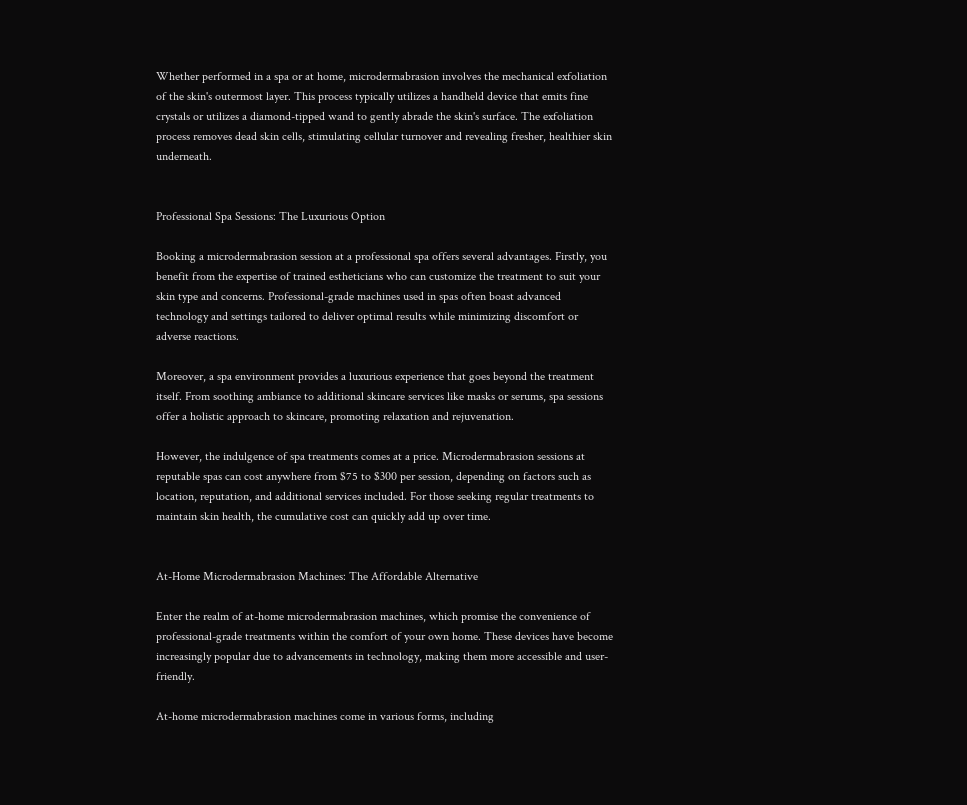Whether performed in a spa or at home, microdermabrasion involves the mechanical exfoliation of the skin's outermost layer. This process typically utilizes a handheld device that emits fine crystals or utilizes a diamond-tipped wand to gently abrade the skin's surface. The exfoliation process removes dead skin cells, stimulating cellular turnover and revealing fresher, healthier skin underneath.


Professional Spa Sessions: The Luxurious Option

Booking a microdermabrasion session at a professional spa offers several advantages. Firstly, you benefit from the expertise of trained estheticians who can customize the treatment to suit your skin type and concerns. Professional-grade machines used in spas often boast advanced technology and settings tailored to deliver optimal results while minimizing discomfort or adverse reactions.

Moreover, a spa environment provides a luxurious experience that goes beyond the treatment itself. From soothing ambiance to additional skincare services like masks or serums, spa sessions offer a holistic approach to skincare, promoting relaxation and rejuvenation.

However, the indulgence of spa treatments comes at a price. Microdermabrasion sessions at reputable spas can cost anywhere from $75 to $300 per session, depending on factors such as location, reputation, and additional services included. For those seeking regular treatments to maintain skin health, the cumulative cost can quickly add up over time.


At-Home Microdermabrasion Machines: The Affordable Alternative

Enter the realm of at-home microdermabrasion machines, which promise the convenience of professional-grade treatments within the comfort of your own home. These devices have become increasingly popular due to advancements in technology, making them more accessible and user-friendly.

At-home microdermabrasion machines come in various forms, including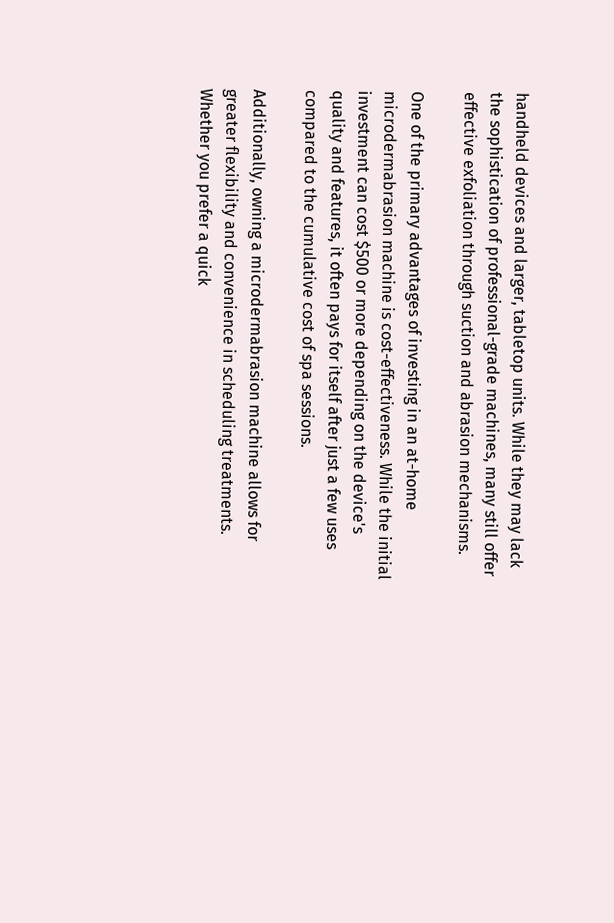handheld devices and larger, tabletop units. While they may lack the sophistication of professional-grade machines, many still offer effective exfoliation through suction and abrasion mechanisms.

One of the primary advantages of investing in an at-home microdermabrasion machine is cost-effectiveness. While the initial investment can cost $500 or more depending on the device's quality and features, it often pays for itself after just a few uses compared to the cumulative cost of spa sessions.

Additionally, owning a microdermabrasion machine allows for greater flexibility and convenience in scheduling treatments. Whether you prefer a quick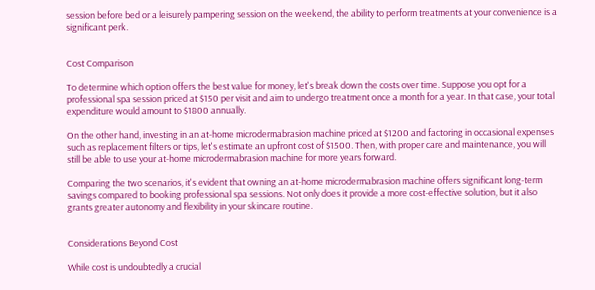session before bed or a leisurely pampering session on the weekend, the ability to perform treatments at your convenience is a significant perk.


Cost Comparison

To determine which option offers the best value for money, let's break down the costs over time. Suppose you opt for a professional spa session priced at $150 per visit and aim to undergo treatment once a month for a year. In that case, your total expenditure would amount to $1800 annually.

On the other hand, investing in an at-home microdermabrasion machine priced at $1200 and factoring in occasional expenses such as replacement filters or tips, let's estimate an upfront cost of $1500. Then, with proper care and maintenance, you will still be able to use your at-home microdermabrasion machine for more years forward.

Comparing the two scenarios, it's evident that owning an at-home microdermabrasion machine offers significant long-term savings compared to booking professional spa sessions. Not only does it provide a more cost-effective solution, but it also grants greater autonomy and flexibility in your skincare routine.


Considerations Beyond Cost

While cost is undoubtedly a crucial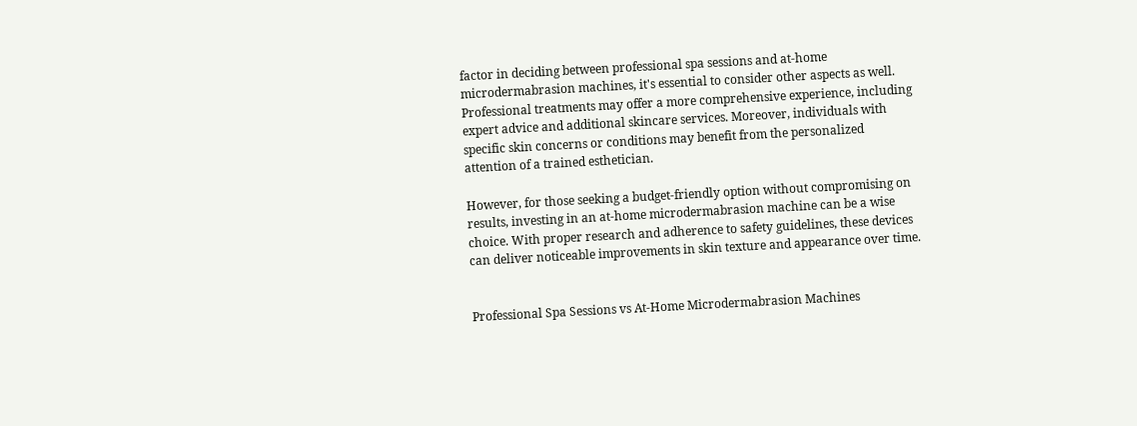factor in deciding between professional spa sessions and at-home microdermabrasion machines, it's essential to consider other aspects as well. Professional treatments may offer a more comprehensive experience, including expert advice and additional skincare services. Moreover, individuals with specific skin concerns or conditions may benefit from the personalized attention of a trained esthetician.

However, for those seeking a budget-friendly option without compromising on results, investing in an at-home microdermabrasion machine can be a wise choice. With proper research and adherence to safety guidelines, these devices can deliver noticeable improvements in skin texture and appearance over time.


Professional Spa Sessions vs At-Home Microdermabrasion Machines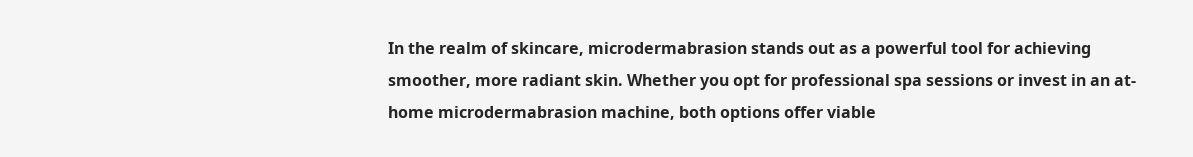In the realm of skincare, microdermabrasion stands out as a powerful tool for achieving smoother, more radiant skin. Whether you opt for professional spa sessions or invest in an at-home microdermabrasion machine, both options offer viable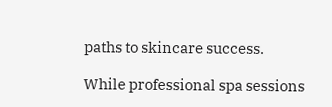paths to skincare success.

While professional spa sessions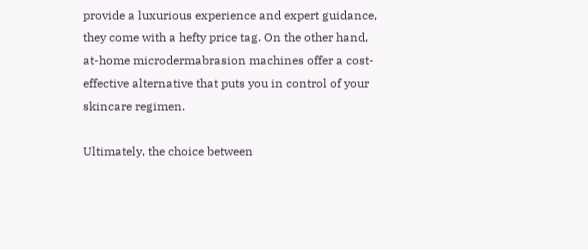provide a luxurious experience and expert guidance, they come with a hefty price tag. On the other hand, at-home microdermabrasion machines offer a cost-effective alternative that puts you in control of your skincare regimen.

Ultimately, the choice between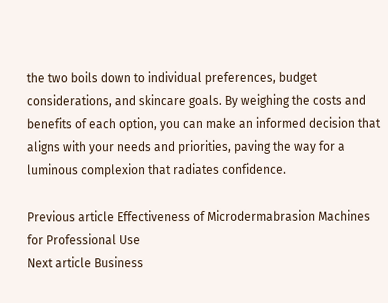the two boils down to individual preferences, budget considerations, and skincare goals. By weighing the costs and benefits of each option, you can make an informed decision that aligns with your needs and priorities, paving the way for a luminous complexion that radiates confidence.

Previous article Effectiveness of Microdermabrasion Machines for Professional Use
Next article Business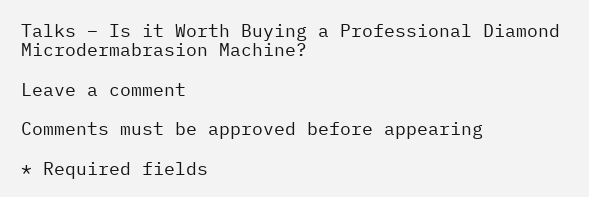Talks – Is it Worth Buying a Professional Diamond Microdermabrasion Machine?

Leave a comment

Comments must be approved before appearing

* Required fields